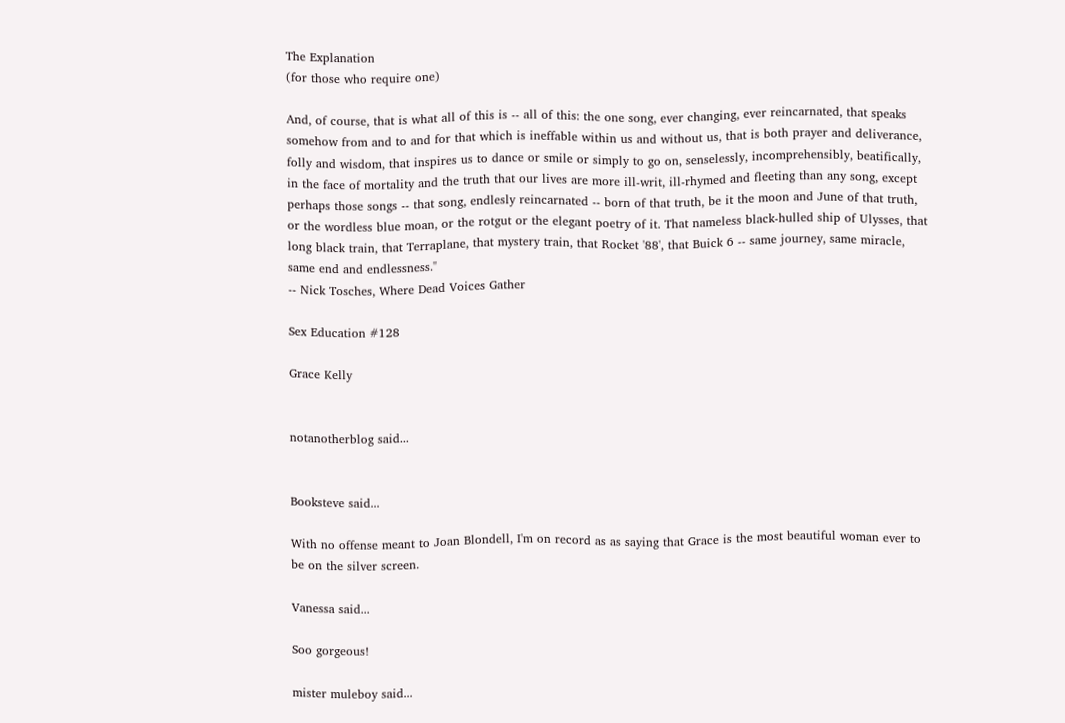The Explanation
(for those who require one)

And, of course, that is what all of this is -- all of this: the one song, ever changing, ever reincarnated, that speaks somehow from and to and for that which is ineffable within us and without us, that is both prayer and deliverance, folly and wisdom, that inspires us to dance or smile or simply to go on, senselessly, incomprehensibly, beatifically, in the face of mortality and the truth that our lives are more ill-writ, ill-rhymed and fleeting than any song, except perhaps those songs -- that song, endlesly reincarnated -- born of that truth, be it the moon and June of that truth, or the wordless blue moan, or the rotgut or the elegant poetry of it. That nameless black-hulled ship of Ulysses, that long black train, that Terraplane, that mystery train, that Rocket '88', that Buick 6 -- same journey, same miracle, same end and endlessness."
-- Nick Tosches, Where Dead Voices Gather

Sex Education #128

Grace Kelly


notanotherblog said...


Booksteve said...

With no offense meant to Joan Blondell, I'm on record as as saying that Grace is the most beautiful woman ever to be on the silver screen.

Vanessa said...

Soo gorgeous!

mister muleboy said...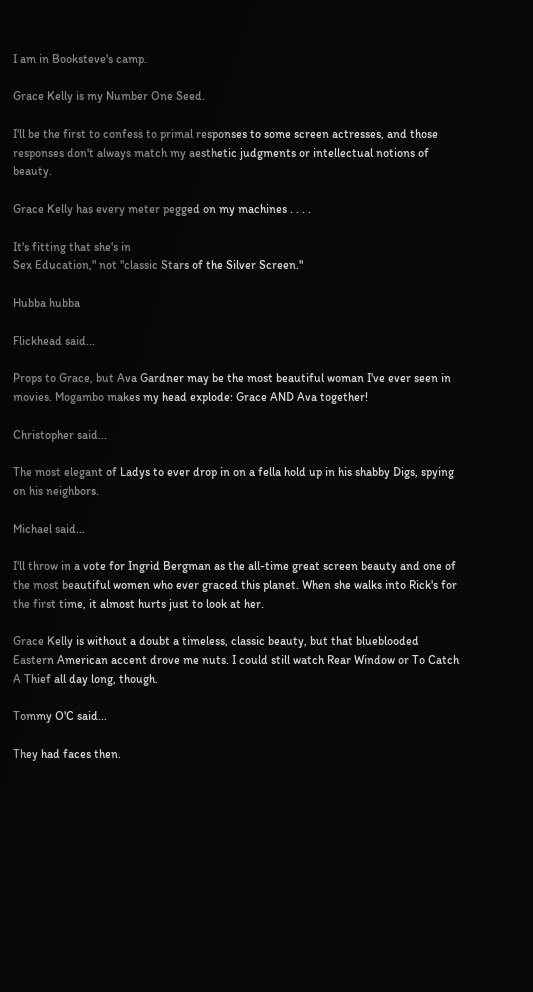I am in Booksteve's camp.

Grace Kelly is my Number One Seed.

I'll be the first to confess to primal responses to some screen actresses, and those responses don't always match my aesthetic judgments or intellectual notions of beauty.

Grace Kelly has every meter pegged on my machines . . . .

It's fitting that she's in
Sex Education," not "classic Stars of the Silver Screen."

Hubba hubba

Flickhead said...

Props to Grace, but Ava Gardner may be the most beautiful woman I've ever seen in movies. Mogambo makes my head explode: Grace AND Ava together!

Christopher said...

The most elegant of Ladys to ever drop in on a fella hold up in his shabby Digs, spying on his neighbors.

Michael said...

I'll throw in a vote for Ingrid Bergman as the all-time great screen beauty and one of the most beautiful women who ever graced this planet. When she walks into Rick's for the first time, it almost hurts just to look at her.

Grace Kelly is without a doubt a timeless, classic beauty, but that blueblooded Eastern American accent drove me nuts. I could still watch Rear Window or To Catch A Thief all day long, though.

Tommy O'C said...

They had faces then.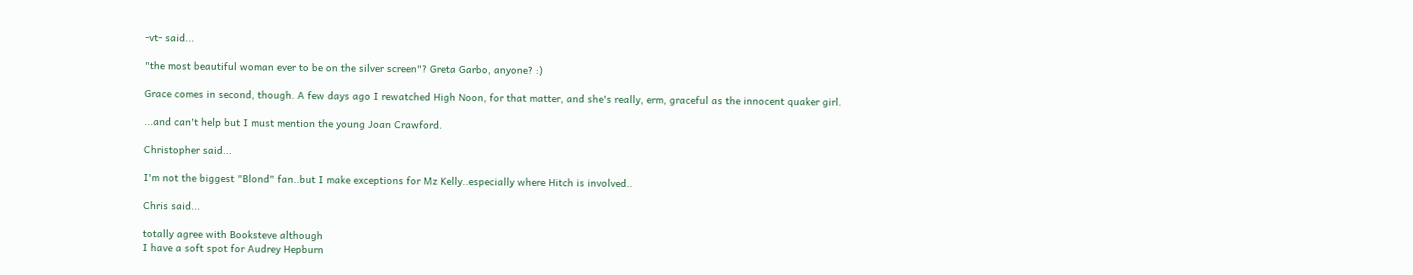-vt- said...

"the most beautiful woman ever to be on the silver screen"? Greta Garbo, anyone? :)

Grace comes in second, though. A few days ago I rewatched High Noon, for that matter, and she's really, erm, graceful as the innocent quaker girl.

...and can't help but I must mention the young Joan Crawford.

Christopher said...

I'm not the biggest "Blond" fan..but I make exceptions for Mz Kelly..especially where Hitch is involved..

Chris said...

totally agree with Booksteve although
I have a soft spot for Audrey Hepburn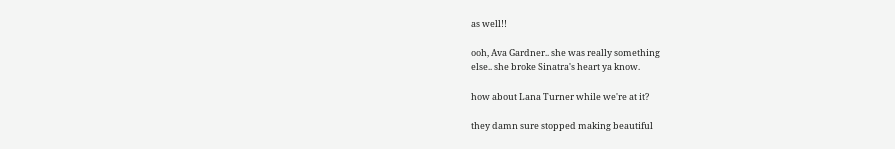as well!!

ooh, Ava Gardner.. she was really something
else.. she broke Sinatra's heart ya know.

how about Lana Turner while we're at it?

they damn sure stopped making beautiful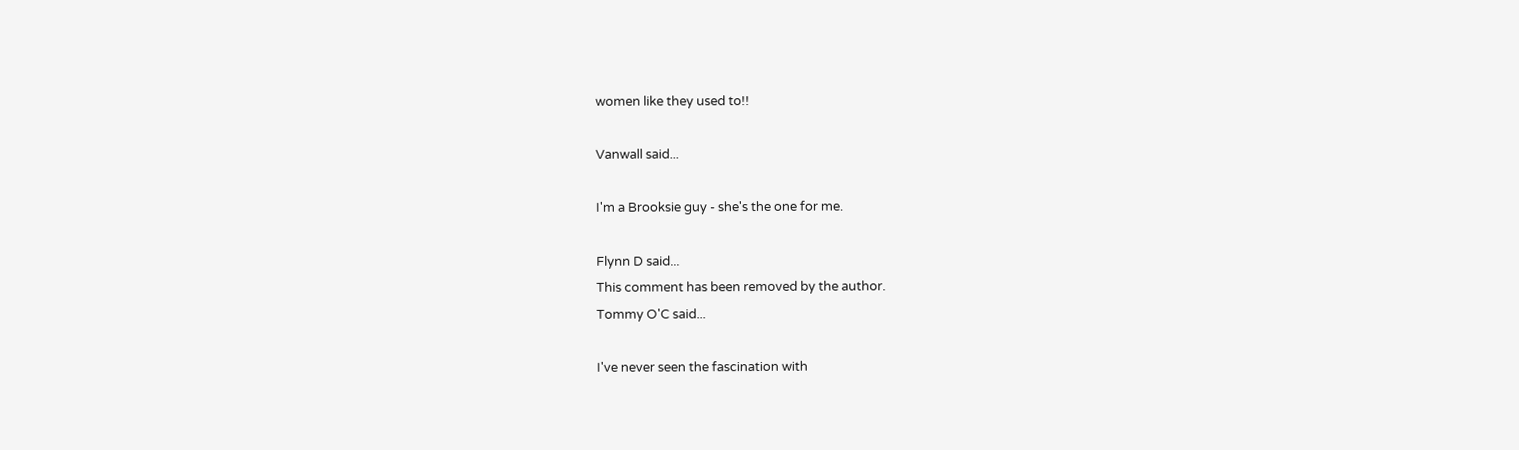women like they used to!!

Vanwall said...

I'm a Brooksie guy - she's the one for me.

Flynn D said...
This comment has been removed by the author.
Tommy O'C said...

I've never seen the fascination with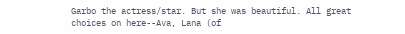Garbo the actress/star. But she was beautiful. All great choices on here--Ava, Lana (of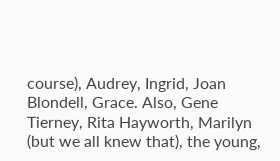course), Audrey, Ingrid, Joan Blondell, Grace. Also, Gene Tierney, Rita Hayworth, Marilyn (but we all knew that), the young,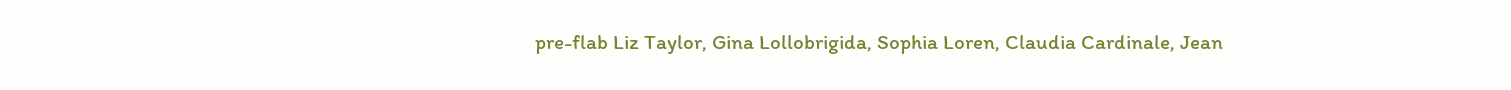pre-flab Liz Taylor, Gina Lollobrigida, Sophia Loren, Claudia Cardinale, Jean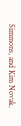Simmons, and Kim Novak.